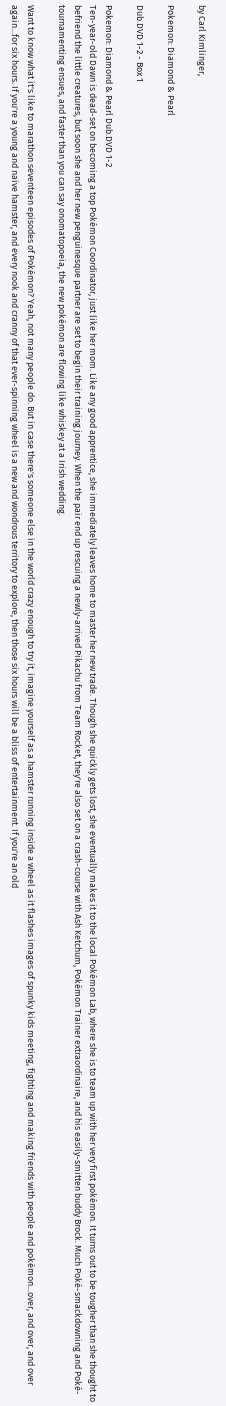by Carl Kimlinger,

Pokemon: Diamond & Pearl

Dub.DVD 1-2 - Box 1

Pokemon: Diamond & Pearl Dub.DVD 1-2
Ten-year-old Dawn is dead-set on becoming a top Pokémon Coordinator, just like her mom. Like any good apprentice, she immediately leaves home to master her new trade. Though she quickly gets lost, she eventually makes it to the local Pokémon Lab, where she is to team up with her very first pokémon. It turns out to be tougher than she thought to befriend the little creatures, but soon she and her new penguinesque partner are set to begin their training journey. When the pair end up rescuing a newly-arrived Pikachu from Team Rocket, they're also set on a crash-course with Ash Ketchum, Pokémon Trainer extraordinaire, and his easily-smitten buddy Brock. Much Poké-smackdowning and Poké-tournamenting ensues, and faster than you can say onomatopoeia, the new pokémon are flowing like whiskey at a Irish wedding.

Want to know what it's like to marathon seventeen episodes of Pokémon? Yeah, not many people do. But in case there's someone else in the world crazy enough to try it, imagine yourself as a hamster running inside a wheel as it flashes images of spunky kids meeting, fighting and making friends with people and pokémon...over, and over, and over again...for six hours. If you're a young and naive hamster, and every nook and cranny of that ever-spinning wheel is a new and wondrous territory to explore, then those six hours will be a bliss of entertainment. If you're an old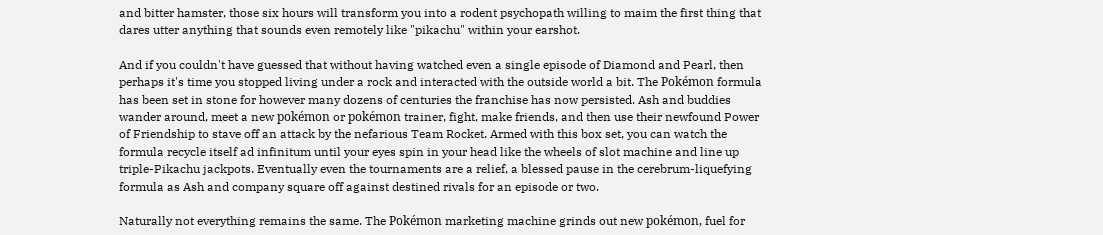and bitter hamster, those six hours will transform you into a rodent psychopath willing to maim the first thing that dares utter anything that sounds even remotely like "pikachu" within your earshot.

And if you couldn't have guessed that without having watched even a single episode of Diamond and Pearl, then perhaps it's time you stopped living under a rock and interacted with the outside world a bit. The Pokémon formula has been set in stone for however many dozens of centuries the franchise has now persisted. Ash and buddies wander around, meet a new pokémon or pokémon trainer, fight, make friends, and then use their newfound Power of Friendship to stave off an attack by the nefarious Team Rocket. Armed with this box set, you can watch the formula recycle itself ad infinitum until your eyes spin in your head like the wheels of slot machine and line up triple-Pikachu jackpots. Eventually even the tournaments are a relief, a blessed pause in the cerebrum-liquefying formula as Ash and company square off against destined rivals for an episode or two.

Naturally not everything remains the same. The Pokémon marketing machine grinds out new pokémon, fuel for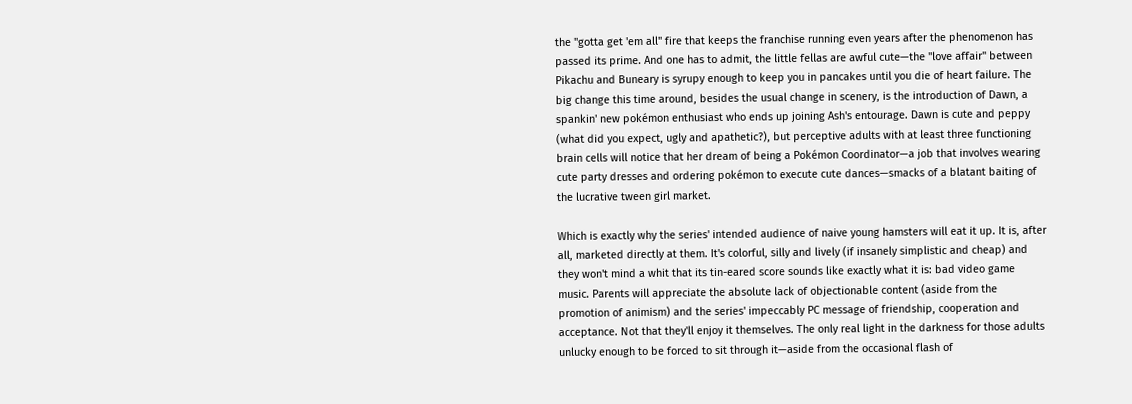the "gotta get 'em all" fire that keeps the franchise running even years after the phenomenon has passed its prime. And one has to admit, the little fellas are awful cute—the "love affair" between Pikachu and Buneary is syrupy enough to keep you in pancakes until you die of heart failure. The big change this time around, besides the usual change in scenery, is the introduction of Dawn, a spankin' new pokémon enthusiast who ends up joining Ash's entourage. Dawn is cute and peppy (what did you expect, ugly and apathetic?), but perceptive adults with at least three functioning brain cells will notice that her dream of being a Pokémon Coordinator—a job that involves wearing cute party dresses and ordering pokémon to execute cute dances—smacks of a blatant baiting of the lucrative tween girl market.

Which is exactly why the series' intended audience of naive young hamsters will eat it up. It is, after all, marketed directly at them. It's colorful, silly and lively (if insanely simplistic and cheap) and they won't mind a whit that its tin-eared score sounds like exactly what it is: bad video game music. Parents will appreciate the absolute lack of objectionable content (aside from the promotion of animism) and the series' impeccably PC message of friendship, cooperation and acceptance. Not that they'll enjoy it themselves. The only real light in the darkness for those adults unlucky enough to be forced to sit through it—aside from the occasional flash of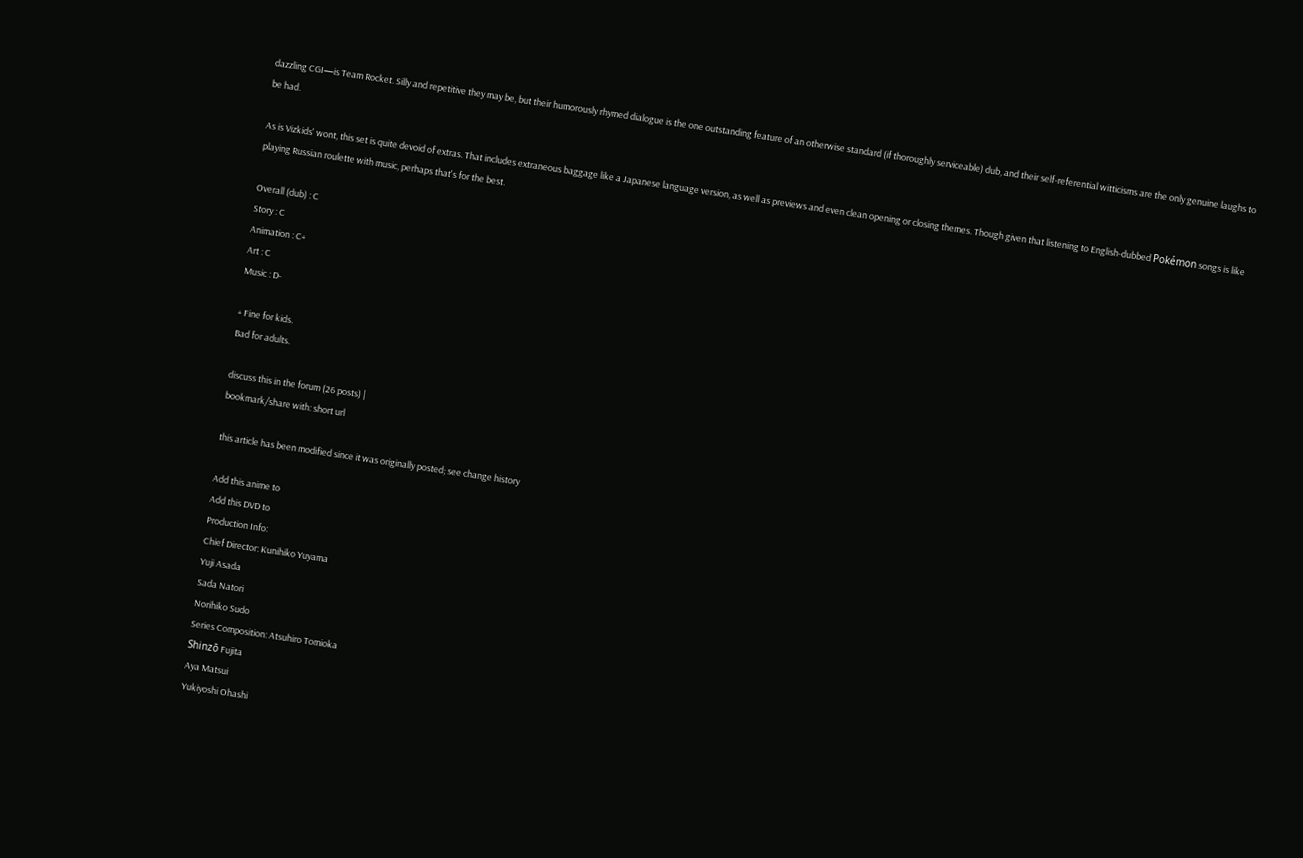dazzling CGI—is Team Rocket. Silly and repetitive they may be, but their humorously rhymed dialogue is the one outstanding feature of an otherwise standard (if thoroughly serviceable) dub, and their self-referential witticisms are the only genuine laughs to be had.

As is Vizkids' wont, this set is quite devoid of extras. That includes extraneous baggage like a Japanese language version, as well as previews and even clean opening or closing themes. Though given that listening to English-dubbed Pokémon songs is like playing Russian roulette with music, perhaps that's for the best.

Overall (dub) : C
Story : C
Animation : C+
Art : C
Music : D-

+ Fine for kids.
Bad for adults.

discuss this in the forum (26 posts) |
bookmark/share with: short url

this article has been modified since it was originally posted; see change history

Add this anime to
Add this DVD to
Production Info:
Chief Director: Kunihiko Yuyama
Yuji Asada
Sada Natori
Norihiko Sudo
Series Composition: Atsuhiro Tomioka
Shinzō Fujita
Aya Matsui
Yukiyoshi Ohashi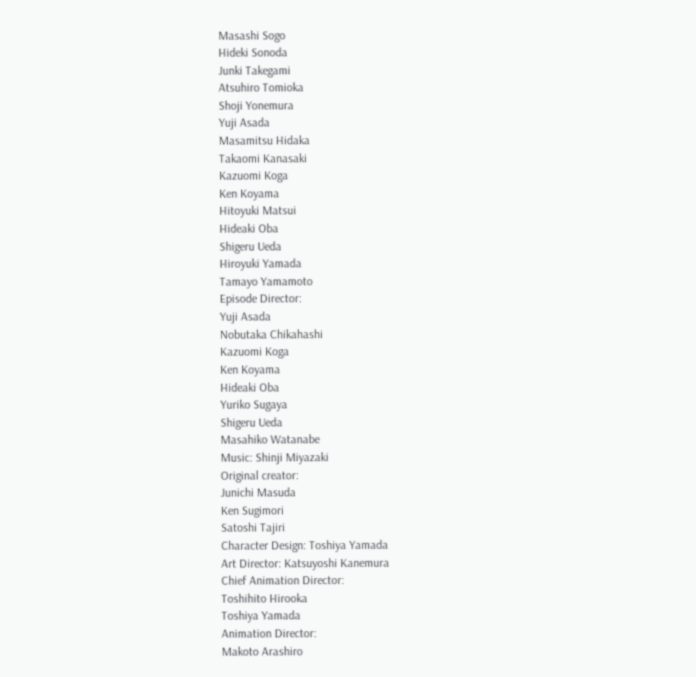Masashi Sogo
Hideki Sonoda
Junki Takegami
Atsuhiro Tomioka
Shoji Yonemura
Yuji Asada
Masamitsu Hidaka
Takaomi Kanasaki
Kazuomi Koga
Ken Koyama
Hitoyuki Matsui
Hideaki Oba
Shigeru Ueda
Hiroyuki Yamada
Tamayo Yamamoto
Episode Director:
Yuji Asada
Nobutaka Chikahashi
Kazuomi Koga
Ken Koyama
Hideaki Oba
Yuriko Sugaya
Shigeru Ueda
Masahiko Watanabe
Music: Shinji Miyazaki
Original creator:
Junichi Masuda
Ken Sugimori
Satoshi Tajiri
Character Design: Toshiya Yamada
Art Director: Katsuyoshi Kanemura
Chief Animation Director:
Toshihito Hirooka
Toshiya Yamada
Animation Director:
Makoto Arashiro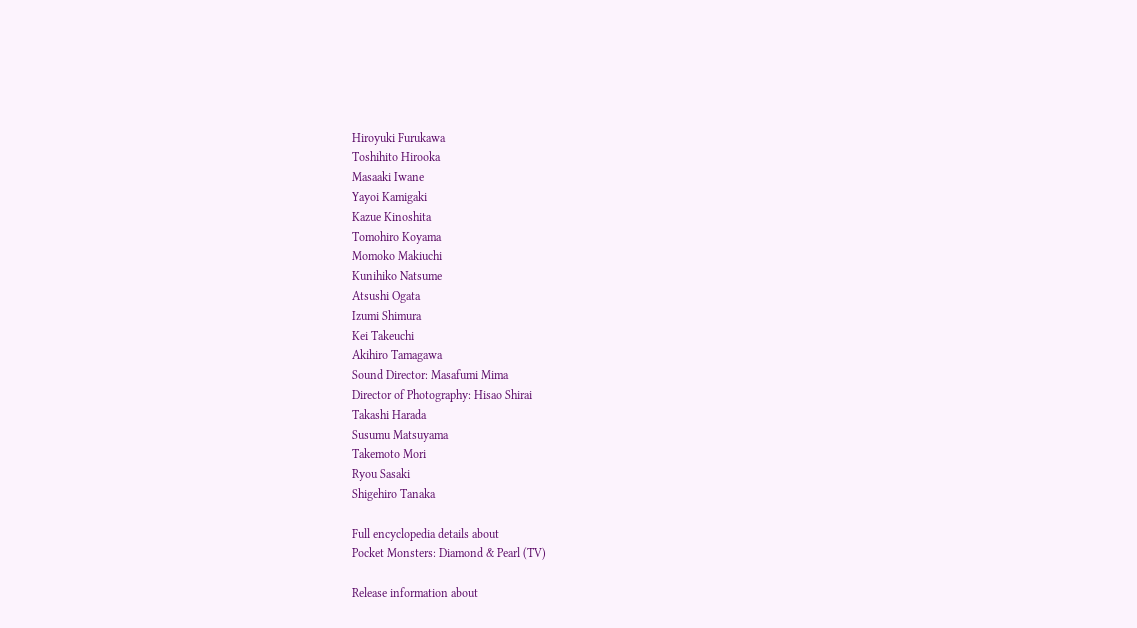Hiroyuki Furukawa
Toshihito Hirooka
Masaaki Iwane
Yayoi Kamigaki
Kazue Kinoshita
Tomohiro Koyama
Momoko Makiuchi
Kunihiko Natsume
Atsushi Ogata
Izumi Shimura
Kei Takeuchi
Akihiro Tamagawa
Sound Director: Masafumi Mima
Director of Photography: Hisao Shirai
Takashi Harada
Susumu Matsuyama
Takemoto Mori
Ryou Sasaki
Shigehiro Tanaka

Full encyclopedia details about
Pocket Monsters: Diamond & Pearl (TV)

Release information about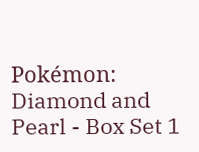Pokémon: Diamond and Pearl - Box Set 1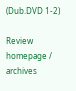(Dub.DVD 1-2)

Review homepage / archives